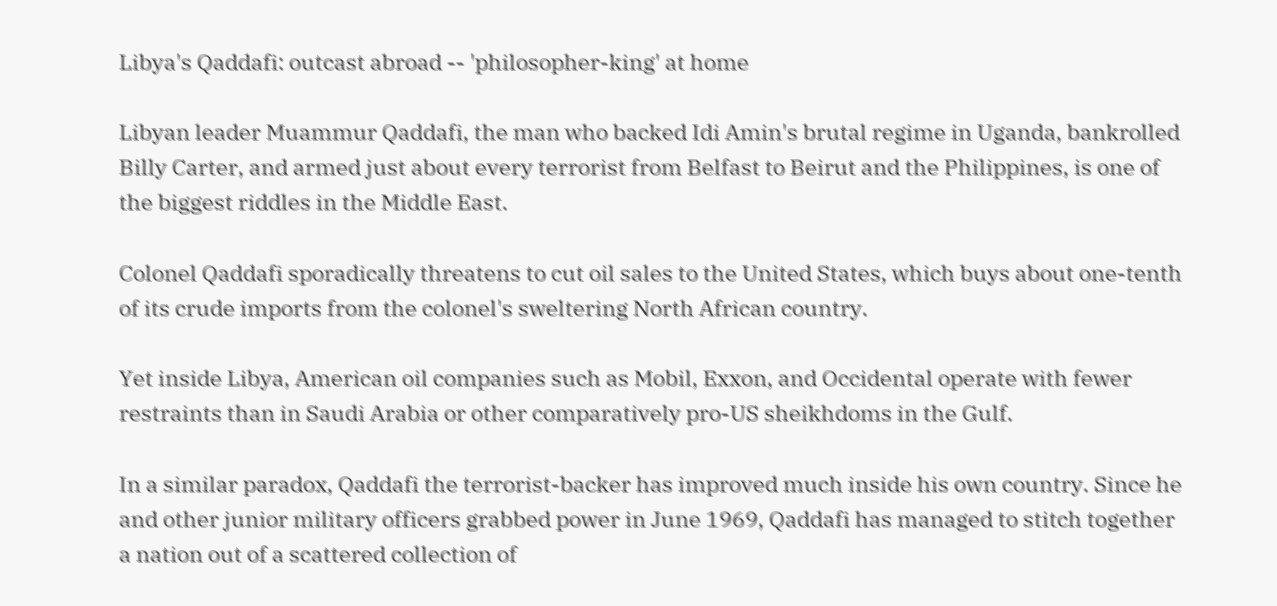Libya's Qaddafi: outcast abroad -- 'philosopher-king' at home

Libyan leader Muammur Qaddafi, the man who backed Idi Amin's brutal regime in Uganda, bankrolled Billy Carter, and armed just about every terrorist from Belfast to Beirut and the Philippines, is one of the biggest riddles in the Middle East.

Colonel Qaddafi sporadically threatens to cut oil sales to the United States, which buys about one-tenth of its crude imports from the colonel's sweltering North African country.

Yet inside Libya, American oil companies such as Mobil, Exxon, and Occidental operate with fewer restraints than in Saudi Arabia or other comparatively pro-US sheikhdoms in the Gulf.

In a similar paradox, Qaddafi the terrorist-backer has improved much inside his own country. Since he and other junior military officers grabbed power in June 1969, Qaddafi has managed to stitch together a nation out of a scattered collection of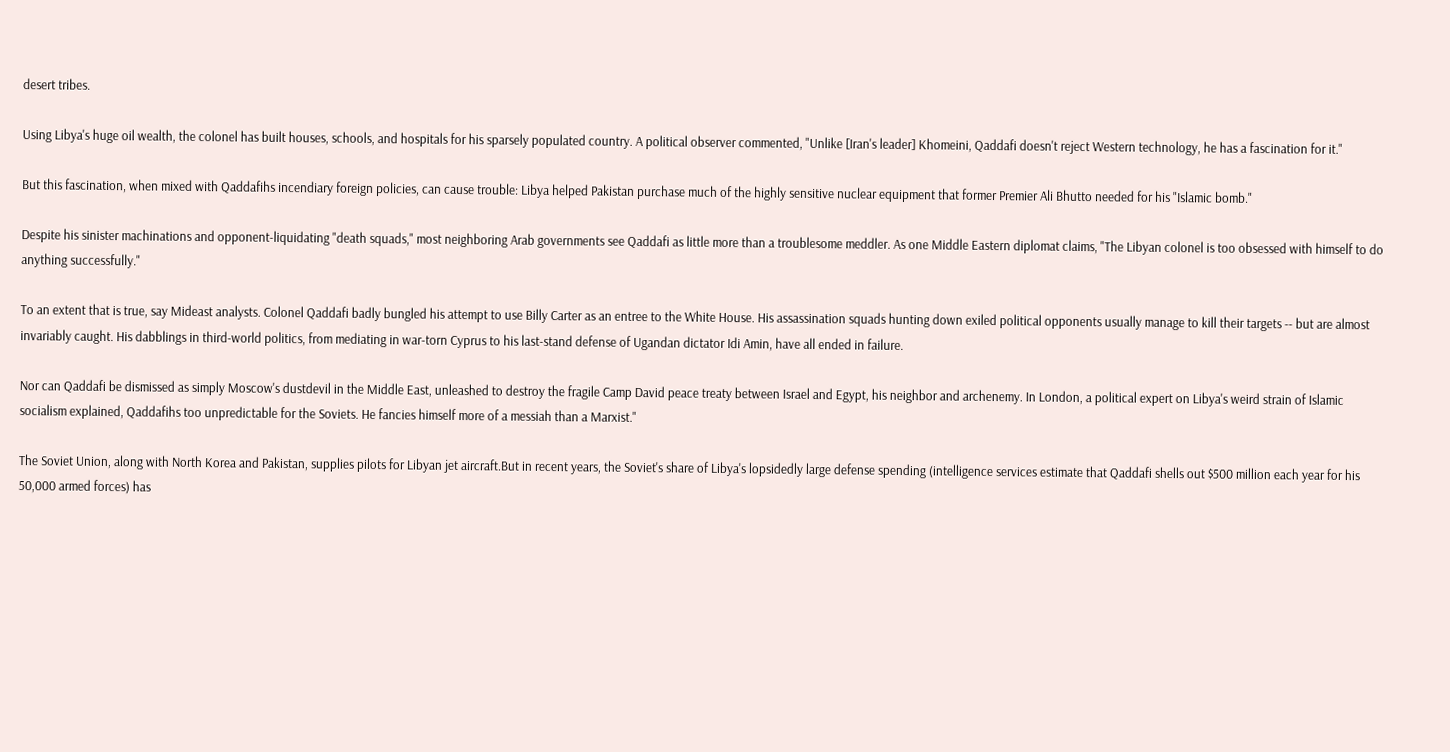desert tribes.

Using Libya's huge oil wealth, the colonel has built houses, schools, and hospitals for his sparsely populated country. A political observer commented, "Unlike [Iran's leader] Khomeini, Qaddafi doesn't reject Western technology, he has a fascination for it."

But this fascination, when mixed with Qaddafihs incendiary foreign policies, can cause trouble: Libya helped Pakistan purchase much of the highly sensitive nuclear equipment that former Premier Ali Bhutto needed for his "Islamic bomb."

Despite his sinister machinations and opponent-liquidating "death squads," most neighboring Arab governments see Qaddafi as little more than a troublesome meddler. As one Middle Eastern diplomat claims, "The Libyan colonel is too obsessed with himself to do anything successfully."

To an extent that is true, say Mideast analysts. Colonel Qaddafi badly bungled his attempt to use Billy Carter as an entree to the White House. His assassination squads hunting down exiled political opponents usually manage to kill their targets -- but are almost invariably caught. His dabblings in third-world politics, from mediating in war-torn Cyprus to his last-stand defense of Ugandan dictator Idi Amin, have all ended in failure.

Nor can Qaddafi be dismissed as simply Moscow's dustdevil in the Middle East, unleashed to destroy the fragile Camp David peace treaty between Israel and Egypt, his neighbor and archenemy. In London, a political expert on Libya's weird strain of Islamic socialism explained, Qaddafihs too unpredictable for the Soviets. He fancies himself more of a messiah than a Marxist."

The Soviet Union, along with North Korea and Pakistan, supplies pilots for Libyan jet aircraft.But in recent years, the Soviet's share of Libya's lopsidedly large defense spending (intelligence services estimate that Qaddafi shells out $500 million each year for his 50,000 armed forces) has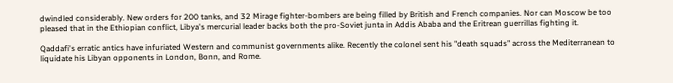dwindled considerably. New orders for 200 tanks, and 32 Mirage fighter-bombers are being filled by British and French companies. Nor can Moscow be too pleased that in the Ethiopian conflict, Libya's mercurial leader backs both the pro-Soviet junta in Addis Ababa and the Eritrean guerrillas fighting it.

Qaddafi's erratic antics have infuriated Western and communist governments alike. Recently the colonel sent his "death squads" across the Mediterranean to liquidate his Libyan opponents in London, Bonn, and Rome.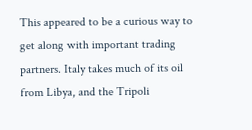This appeared to be a curious way to get along with important trading partners. Italy takes much of its oil from Libya, and the Tripoli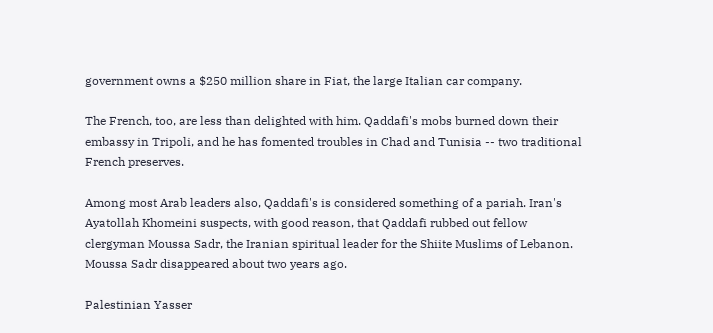government owns a $250 million share in Fiat, the large Italian car company.

The French, too, are less than delighted with him. Qaddafi's mobs burned down their embassy in Tripoli, and he has fomented troubles in Chad and Tunisia -- two traditional French preserves.

Among most Arab leaders also, Qaddafi's is considered something of a pariah. Iran's Ayatollah Khomeini suspects, with good reason, that Qaddafi rubbed out fellow clergyman Moussa Sadr, the Iranian spiritual leader for the Shiite Muslims of Lebanon. Moussa Sadr disappeared about two years ago.

Palestinian Yasser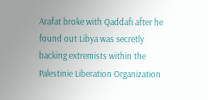Arafat broke with Qaddafi after he found out Libya was secretly backing extremists within the Palestinie Liberation Organization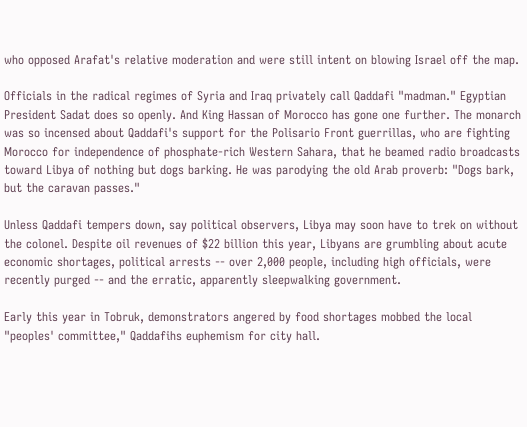who opposed Arafat's relative moderation and were still intent on blowing Israel off the map.

Officials in the radical regimes of Syria and Iraq privately call Qaddafi "madman." Egyptian President Sadat does so openly. And King Hassan of Morocco has gone one further. The monarch was so incensed about Qaddafi's support for the Polisario Front guerrillas, who are fighting Morocco for independence of phosphate-rich Western Sahara, that he beamed radio broadcasts toward Libya of nothing but dogs barking. He was parodying the old Arab proverb: "Dogs bark, but the caravan passes."

Unless Qaddafi tempers down, say political observers, Libya may soon have to trek on without the colonel. Despite oil revenues of $22 billion this year, Libyans are grumbling about acute economic shortages, political arrests -- over 2,000 people, including high officials, were recently purged -- and the erratic, apparently sleepwalking government.

Early this year in Tobruk, demonstrators angered by food shortages mobbed the local "peoples' committee," Qaddafihs euphemism for city hall.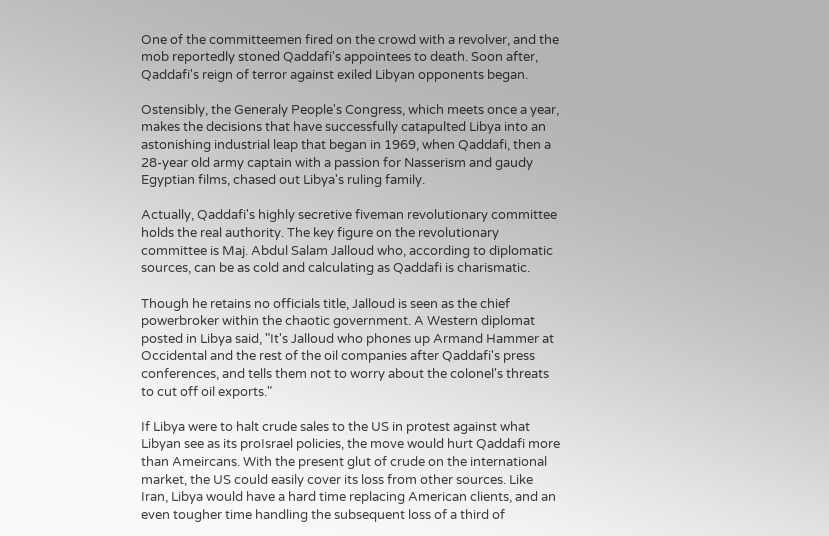One of the committeemen fired on the crowd with a revolver, and the mob reportedly stoned Qaddafi's appointees to death. Soon after, Qaddafi's reign of terror against exiled Libyan opponents began.

Ostensibly, the Generaly People's Congress, which meets once a year, makes the decisions that have successfully catapulted Libya into an astonishing industrial leap that began in 1969, when Qaddafi, then a 28-year old army captain with a passion for Nasserism and gaudy Egyptian films, chased out Libya's ruling family.

Actually, Qaddafi's highly secretive fiveman revolutionary committee holds the real authority. The key figure on the revolutionary committee is Maj. Abdul Salam Jalloud who, according to diplomatic sources, can be as cold and calculating as Qaddafi is charismatic.

Though he retains no officials title, Jalloud is seen as the chief powerbroker within the chaotic government. A Western diplomat posted in Libya said, "It's Jalloud who phones up Armand Hammer at Occidental and the rest of the oil companies after Qaddafi's press conferences, and tells them not to worry about the colonel's threats to cut off oil exports."

If Libya were to halt crude sales to the US in protest against what Libyan see as its proIsrael policies, the move would hurt Qaddafi more than Ameircans. With the present glut of crude on the international market, the US could easily cover its loss from other sources. Like Iran, Libya would have a hard time replacing American clients, and an even tougher time handling the subsequent loss of a third of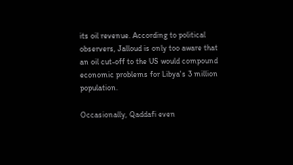its oil revenue. According to political observers, Jalloud is only too aware that an oil cut-off to the US would compound economic problems for Libya's 3 million population.

Occasionally, Qaddafi even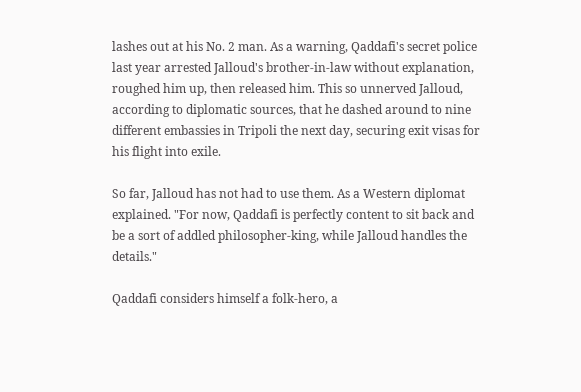lashes out at his No. 2 man. As a warning, Qaddafi's secret police last year arrested Jalloud's brother-in-law without explanation, roughed him up, then released him. This so unnerved Jalloud, according to diplomatic sources, that he dashed around to nine different embassies in Tripoli the next day, securing exit visas for his flight into exile.

So far, Jalloud has not had to use them. As a Western diplomat explained. "For now, Qaddafi is perfectly content to sit back and be a sort of addled philosopher-king, while Jalloud handles the details."

Qaddafi considers himself a folk-hero, a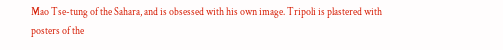Mao Tse-tung of the Sahara, and is obsessed with his own image. Tripoli is plastered with posters of the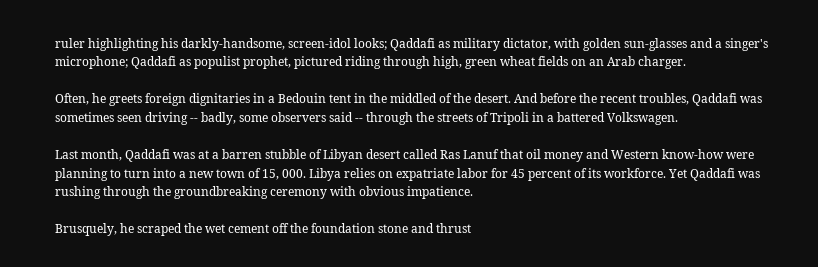ruler highlighting his darkly-handsome, screen-idol looks; Qaddafi as military dictator, with golden sun-glasses and a singer's microphone; Qaddafi as populist prophet, pictured riding through high, green wheat fields on an Arab charger.

Often, he greets foreign dignitaries in a Bedouin tent in the middled of the desert. And before the recent troubles, Qaddafi was sometimes seen driving -- badly, some observers said -- through the streets of Tripoli in a battered Volkswagen.

Last month, Qaddafi was at a barren stubble of Libyan desert called Ras Lanuf that oil money and Western know-how were planning to turn into a new town of 15, 000. Libya relies on expatriate labor for 45 percent of its workforce. Yet Qaddafi was rushing through the groundbreaking ceremony with obvious impatience.

Brusquely, he scraped the wet cement off the foundation stone and thrust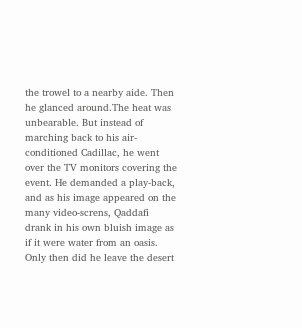the trowel to a nearby aide. Then he glanced around.The heat was unbearable. But instead of marching back to his air-conditioned Cadillac, he went over the TV monitors covering the event. He demanded a play-back, and as his image appeared on the many video-screns, Qaddafi drank in his own bluish image as if it were water from an oasis. Only then did he leave the desert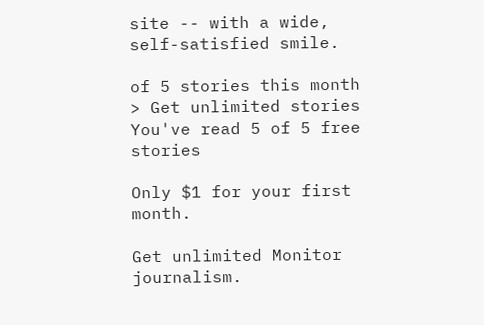site -- with a wide, self-satisfied smile.

of 5 stories this month > Get unlimited stories
You've read 5 of 5 free stories

Only $1 for your first month.

Get unlimited Monitor journalism.